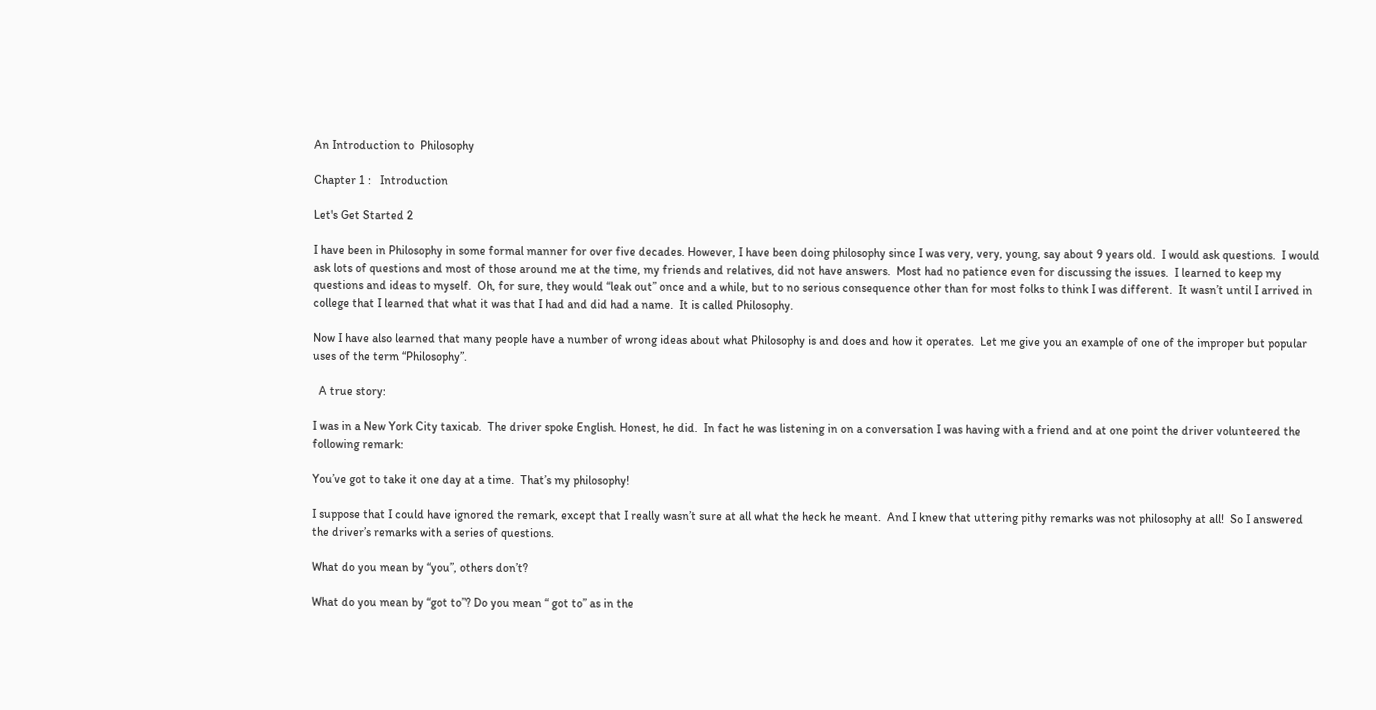An Introduction to  Philosophy

Chapter 1 :   Introduction

Let's Get Started 2

I have been in Philosophy in some formal manner for over five decades. However, I have been doing philosophy since I was very, very, young, say about 9 years old.  I would ask questions.  I would ask lots of questions and most of those around me at the time, my friends and relatives, did not have answers.  Most had no patience even for discussing the issues.  I learned to keep my questions and ideas to myself.  Oh, for sure, they would “leak out” once and a while, but to no serious consequence other than for most folks to think I was different.  It wasn’t until I arrived in college that I learned that what it was that I had and did had a name.  It is called Philosophy.

Now I have also learned that many people have a number of wrong ideas about what Philosophy is and does and how it operates.  Let me give you an example of one of the improper but popular uses of the term “Philosophy”.

  A true story:

I was in a New York City taxicab.  The driver spoke English. Honest, he did.  In fact he was listening in on a conversation I was having with a friend and at one point the driver volunteered the following remark:

You’ve got to take it one day at a time.  That’s my philosophy!

I suppose that I could have ignored the remark, except that I really wasn’t sure at all what the heck he meant.  And I knew that uttering pithy remarks was not philosophy at all!  So I answered   the driver’s remarks with a series of questions.

What do you mean by “you”, others don’t?

What do you mean by “got to”? Do you mean “ got to” as in the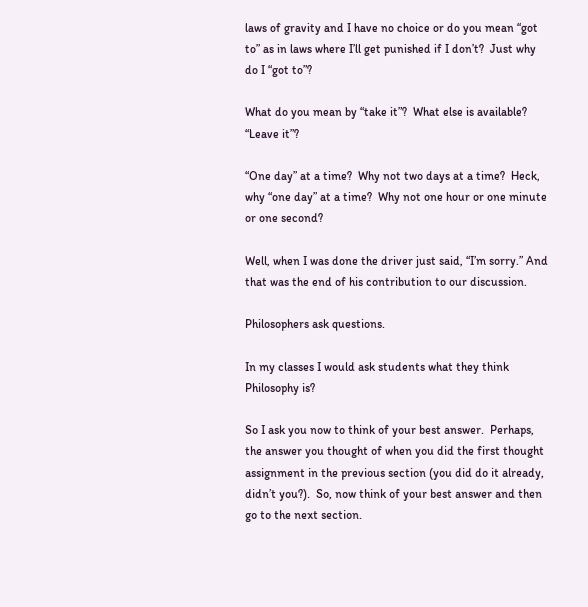laws of gravity and I have no choice or do you mean “got to” as in laws where I’ll get punished if I don’t?  Just why do I “got to”?

What do you mean by “take it”?  What else is available?  “Leave it”?

“One day” at a time?  Why not two days at a time?  Heck, why “one day” at a time?  Why not one hour or one minute or one second?

Well, when I was done the driver just said, “I’m sorry.” And that was the end of his contribution to our discussion.

Philosophers ask questions.

In my classes I would ask students what they think Philosophy is?

So I ask you now to think of your best answer.  Perhaps, the answer you thought of when you did the first thought assignment in the previous section (you did do it already, didn’t you?).  So, now think of your best answer and then go to the next section.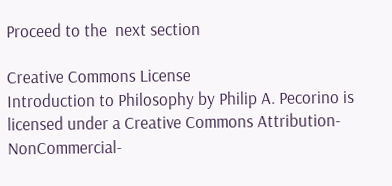Proceed to the  next section

Creative Commons License
Introduction to Philosophy by Philip A. Pecorino is licensed under a Creative Commons Attribution-NonCommercial-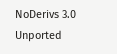NoDerivs 3.0 Unported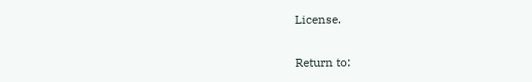License.

Return to: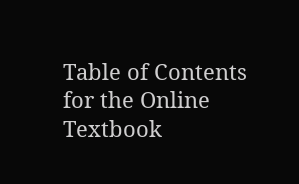Table of Contents for the Online Textbook